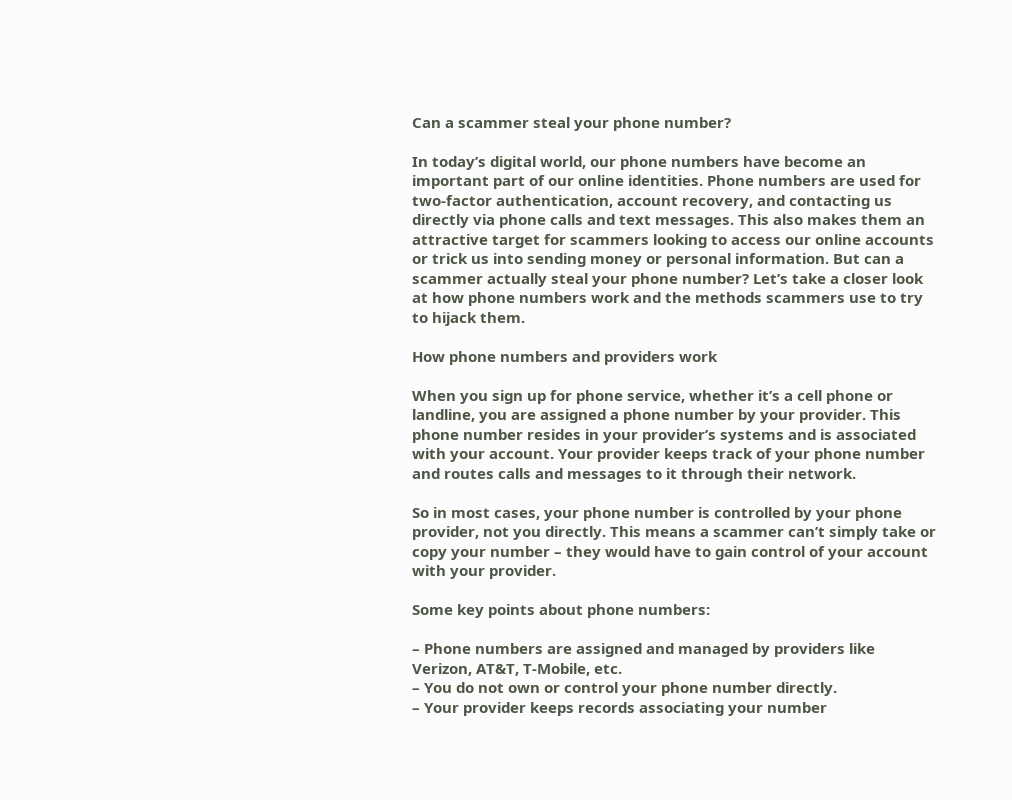Can a scammer steal your phone number?

In today’s digital world, our phone numbers have become an important part of our online identities. Phone numbers are used for two-factor authentication, account recovery, and contacting us directly via phone calls and text messages. This also makes them an attractive target for scammers looking to access our online accounts or trick us into sending money or personal information. But can a scammer actually steal your phone number? Let’s take a closer look at how phone numbers work and the methods scammers use to try to hijack them.

How phone numbers and providers work

When you sign up for phone service, whether it’s a cell phone or landline, you are assigned a phone number by your provider. This phone number resides in your provider’s systems and is associated with your account. Your provider keeps track of your phone number and routes calls and messages to it through their network.

So in most cases, your phone number is controlled by your phone provider, not you directly. This means a scammer can’t simply take or copy your number – they would have to gain control of your account with your provider.

Some key points about phone numbers:

– Phone numbers are assigned and managed by providers like Verizon, AT&T, T-Mobile, etc.
– You do not own or control your phone number directly.
– Your provider keeps records associating your number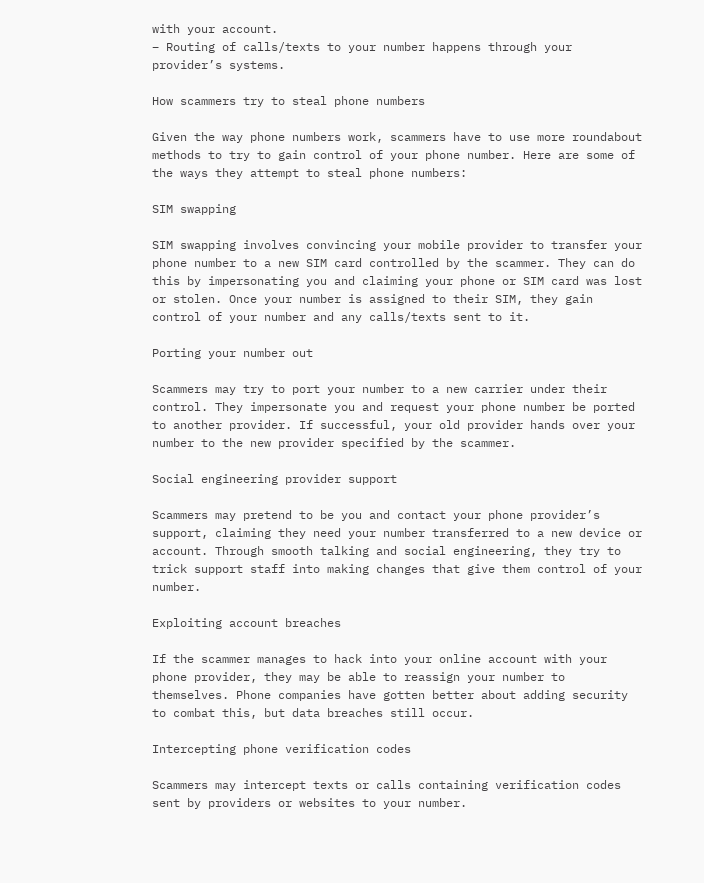with your account.
– Routing of calls/texts to your number happens through your provider’s systems.

How scammers try to steal phone numbers

Given the way phone numbers work, scammers have to use more roundabout methods to try to gain control of your phone number. Here are some of the ways they attempt to steal phone numbers:

SIM swapping

SIM swapping involves convincing your mobile provider to transfer your phone number to a new SIM card controlled by the scammer. They can do this by impersonating you and claiming your phone or SIM card was lost or stolen. Once your number is assigned to their SIM, they gain control of your number and any calls/texts sent to it.

Porting your number out

Scammers may try to port your number to a new carrier under their control. They impersonate you and request your phone number be ported to another provider. If successful, your old provider hands over your number to the new provider specified by the scammer.

Social engineering provider support

Scammers may pretend to be you and contact your phone provider’s support, claiming they need your number transferred to a new device or account. Through smooth talking and social engineering, they try to trick support staff into making changes that give them control of your number.

Exploiting account breaches

If the scammer manages to hack into your online account with your phone provider, they may be able to reassign your number to themselves. Phone companies have gotten better about adding security to combat this, but data breaches still occur.

Intercepting phone verification codes

Scammers may intercept texts or calls containing verification codes sent by providers or websites to your number.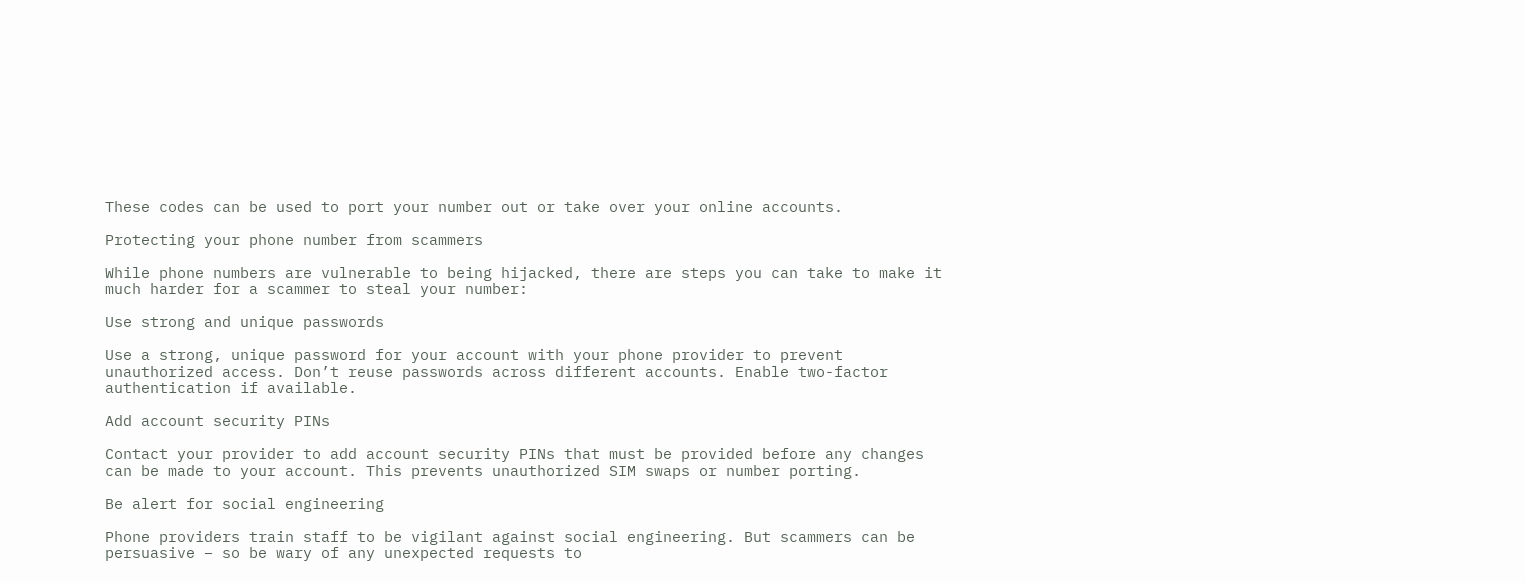These codes can be used to port your number out or take over your online accounts.

Protecting your phone number from scammers

While phone numbers are vulnerable to being hijacked, there are steps you can take to make it much harder for a scammer to steal your number:

Use strong and unique passwords

Use a strong, unique password for your account with your phone provider to prevent unauthorized access. Don’t reuse passwords across different accounts. Enable two-factor authentication if available.

Add account security PINs

Contact your provider to add account security PINs that must be provided before any changes can be made to your account. This prevents unauthorized SIM swaps or number porting.

Be alert for social engineering

Phone providers train staff to be vigilant against social engineering. But scammers can be persuasive – so be wary of any unexpected requests to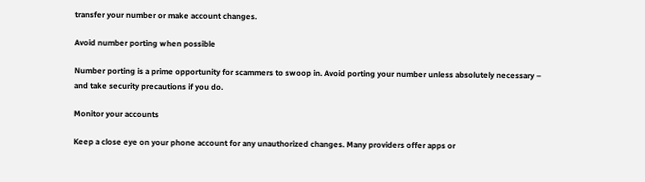transfer your number or make account changes.

Avoid number porting when possible

Number porting is a prime opportunity for scammers to swoop in. Avoid porting your number unless absolutely necessary – and take security precautions if you do.

Monitor your accounts

Keep a close eye on your phone account for any unauthorized changes. Many providers offer apps or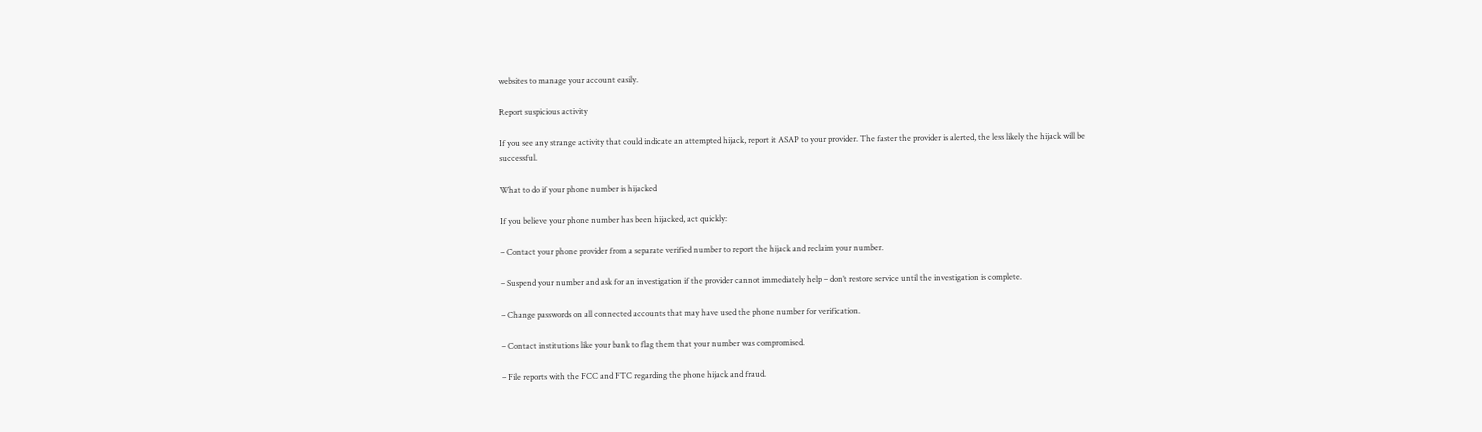websites to manage your account easily.

Report suspicious activity

If you see any strange activity that could indicate an attempted hijack, report it ASAP to your provider. The faster the provider is alerted, the less likely the hijack will be successful.

What to do if your phone number is hijacked

If you believe your phone number has been hijacked, act quickly:

– Contact your phone provider from a separate verified number to report the hijack and reclaim your number.

– Suspend your number and ask for an investigation if the provider cannot immediately help – don’t restore service until the investigation is complete.

– Change passwords on all connected accounts that may have used the phone number for verification.

– Contact institutions like your bank to flag them that your number was compromised.

– File reports with the FCC and FTC regarding the phone hijack and fraud.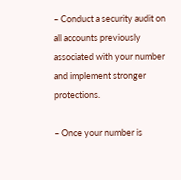– Conduct a security audit on all accounts previously associated with your number and implement stronger protections.

– Once your number is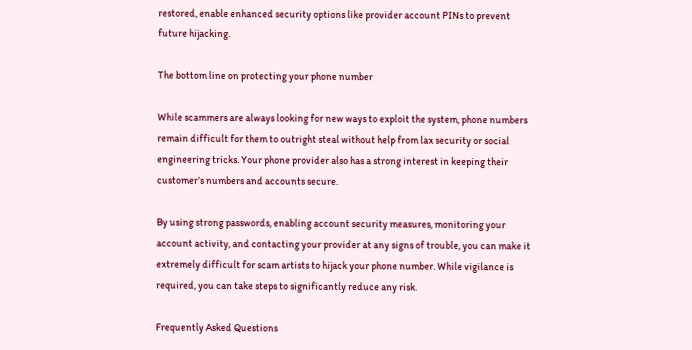restored, enable enhanced security options like provider account PINs to prevent future hijacking.

The bottom line on protecting your phone number

While scammers are always looking for new ways to exploit the system, phone numbers remain difficult for them to outright steal without help from lax security or social engineering tricks. Your phone provider also has a strong interest in keeping their customer’s numbers and accounts secure.

By using strong passwords, enabling account security measures, monitoring your account activity, and contacting your provider at any signs of trouble, you can make it extremely difficult for scam artists to hijack your phone number. While vigilance is required, you can take steps to significantly reduce any risk.

Frequently Asked Questions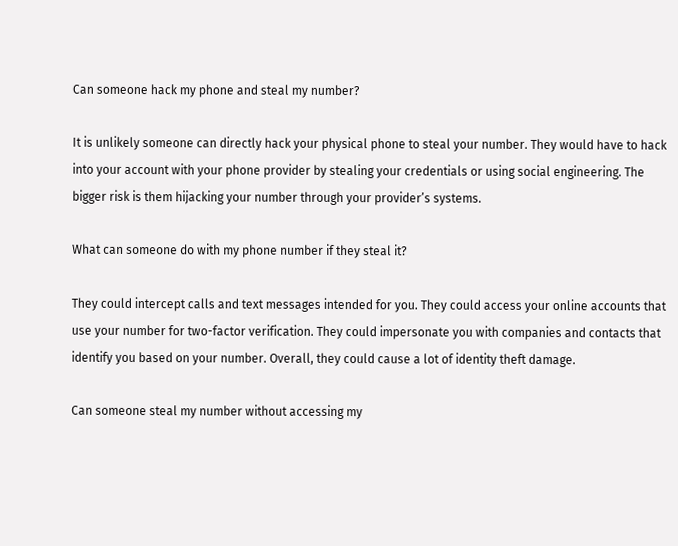Can someone hack my phone and steal my number?

It is unlikely someone can directly hack your physical phone to steal your number. They would have to hack into your account with your phone provider by stealing your credentials or using social engineering. The bigger risk is them hijacking your number through your provider’s systems.

What can someone do with my phone number if they steal it?

They could intercept calls and text messages intended for you. They could access your online accounts that use your number for two-factor verification. They could impersonate you with companies and contacts that identify you based on your number. Overall, they could cause a lot of identity theft damage.

Can someone steal my number without accessing my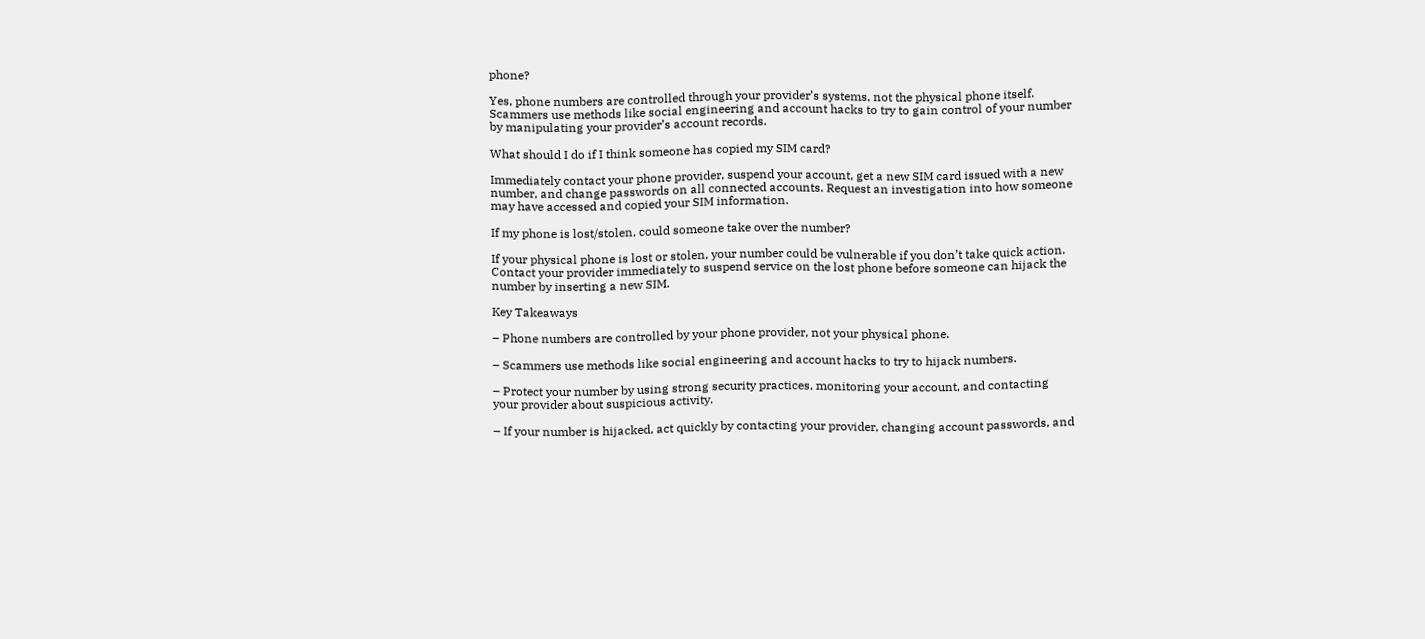phone?

Yes, phone numbers are controlled through your provider’s systems, not the physical phone itself. Scammers use methods like social engineering and account hacks to try to gain control of your number by manipulating your provider’s account records.

What should I do if I think someone has copied my SIM card?

Immediately contact your phone provider, suspend your account, get a new SIM card issued with a new number, and change passwords on all connected accounts. Request an investigation into how someone may have accessed and copied your SIM information.

If my phone is lost/stolen, could someone take over the number?

If your physical phone is lost or stolen, your number could be vulnerable if you don’t take quick action. Contact your provider immediately to suspend service on the lost phone before someone can hijack the number by inserting a new SIM.

Key Takeaways

– Phone numbers are controlled by your phone provider, not your physical phone.

– Scammers use methods like social engineering and account hacks to try to hijack numbers.

– Protect your number by using strong security practices, monitoring your account, and contacting your provider about suspicious activity.

– If your number is hijacked, act quickly by contacting your provider, changing account passwords, and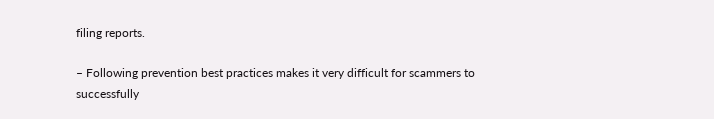filing reports.

– Following prevention best practices makes it very difficult for scammers to successfully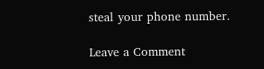steal your phone number.

Leave a Comment